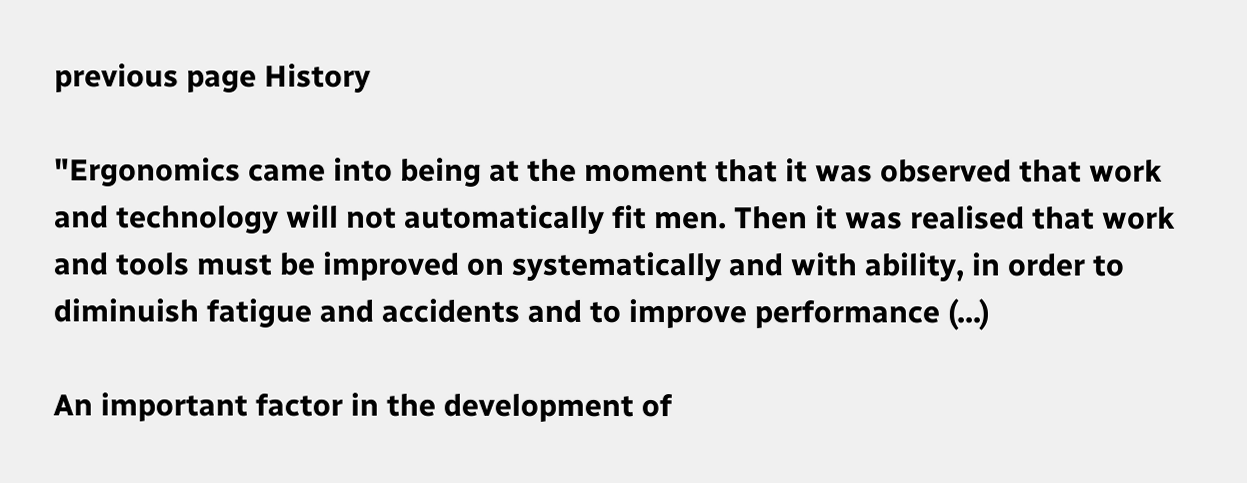previous page History

"Ergonomics came into being at the moment that it was observed that work and technology will not automatically fit men. Then it was realised that work and tools must be improved on systematically and with ability, in order to diminuish fatigue and accidents and to improve performance (...)

An important factor in the development of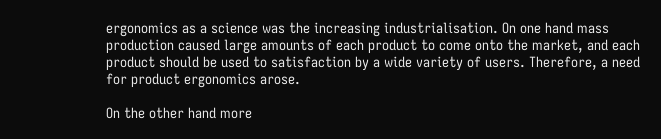ergonomics as a science was the increasing industrialisation. On one hand mass production caused large amounts of each product to come onto the market, and each product should be used to satisfaction by a wide variety of users. Therefore, a need for product ergonomics arose.

On the other hand more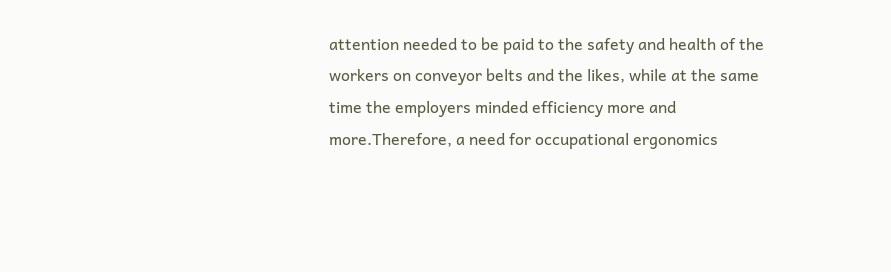attention needed to be paid to the safety and health of the workers on conveyor belts and the likes, while at the same time the employers minded efficiency more and more.Therefore, a need for occupational ergonomics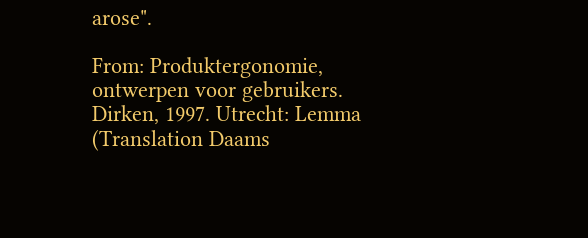arose".

From: Produktergonomie, ontwerpen voor gebruikers. Dirken, 1997. Utrecht: Lemma
(Translation Daams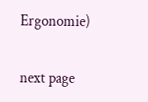Ergonomie)

next page